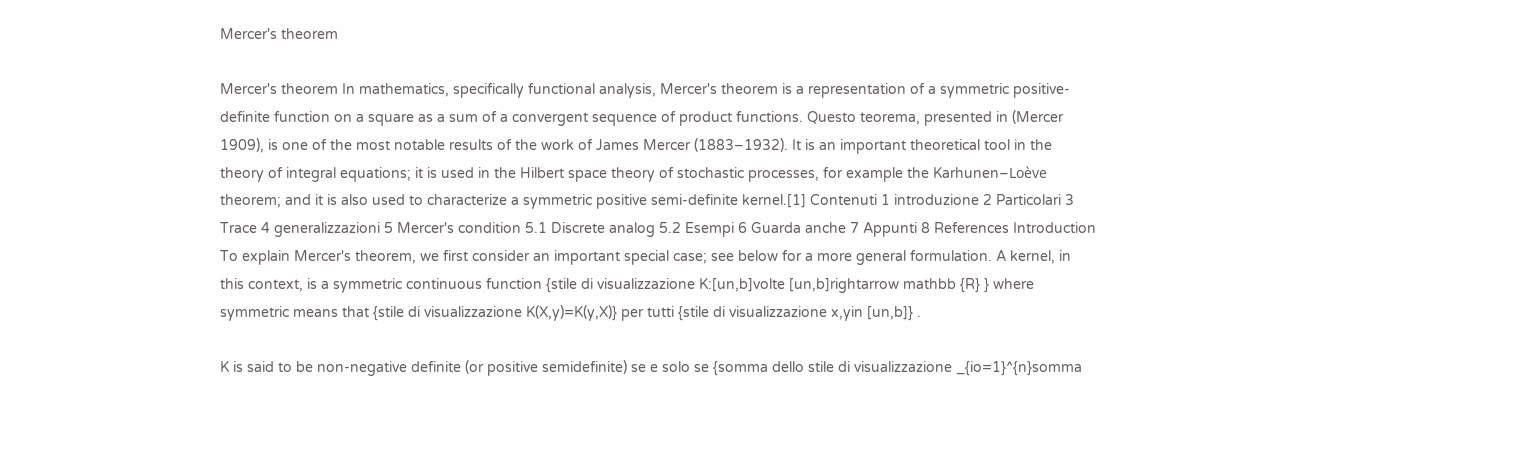Mercer's theorem

Mercer's theorem In mathematics, specifically functional analysis, Mercer's theorem is a representation of a symmetric positive-definite function on a square as a sum of a convergent sequence of product functions. Questo teorema, presented in (Mercer 1909), is one of the most notable results of the work of James Mercer (1883–1932). It is an important theoretical tool in the theory of integral equations; it is used in the Hilbert space theory of stochastic processes, for example the Karhunen–Loève theorem; and it is also used to characterize a symmetric positive semi-definite kernel.[1] Contenuti 1 introduzione 2 Particolari 3 Trace 4 generalizzazioni 5 Mercer's condition 5.1 Discrete analog 5.2 Esempi 6 Guarda anche 7 Appunti 8 References Introduction To explain Mercer's theorem, we first consider an important special case; see below for a more general formulation. A kernel, in this context, is a symmetric continuous function {stile di visualizzazione K:[un,b]volte [un,b]rightarrow mathbb {R} } where symmetric means that {stile di visualizzazione K(X,y)=K(y,X)} per tutti {stile di visualizzazione x,yin [un,b]} .

K is said to be non-negative definite (or positive semidefinite) se e solo se {somma dello stile di visualizzazione _{io=1}^{n}somma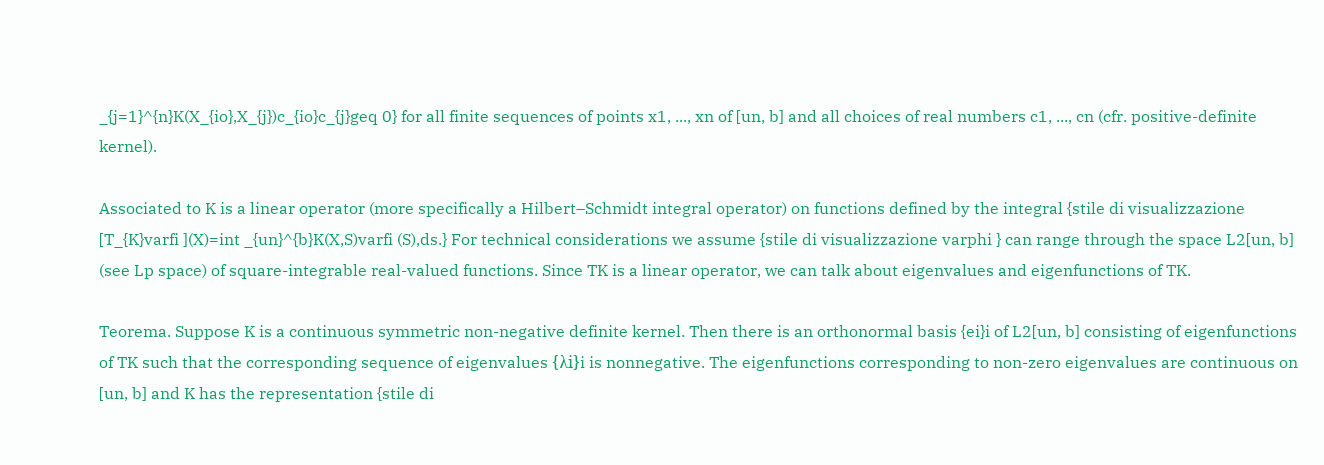_{j=1}^{n}K(X_{io},X_{j})c_{io}c_{j}geq 0} for all finite sequences of points x1, ..., xn of [un, b] and all choices of real numbers c1, ..., cn (cfr. positive-definite kernel).

Associated to K is a linear operator (more specifically a Hilbert–Schmidt integral operator) on functions defined by the integral {stile di visualizzazione [T_{K}varfi ](X)=int _{un}^{b}K(X,S)varfi (S),ds.} For technical considerations we assume {stile di visualizzazione varphi } can range through the space L2[un, b] (see Lp space) of square-integrable real-valued functions. Since TK is a linear operator, we can talk about eigenvalues and eigenfunctions of TK.

Teorema. Suppose K is a continuous symmetric non-negative definite kernel. Then there is an orthonormal basis {ei}i of L2[un, b] consisting of eigenfunctions of TK such that the corresponding sequence of eigenvalues {λi}i is nonnegative. The eigenfunctions corresponding to non-zero eigenvalues are continuous on [un, b] and K has the representation {stile di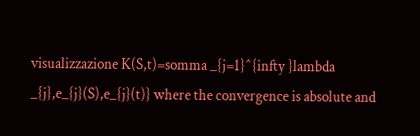visualizzazione K(S,t)=somma _{j=1}^{infty }lambda _{j},e_{j}(S),e_{j}(t)} where the convergence is absolute and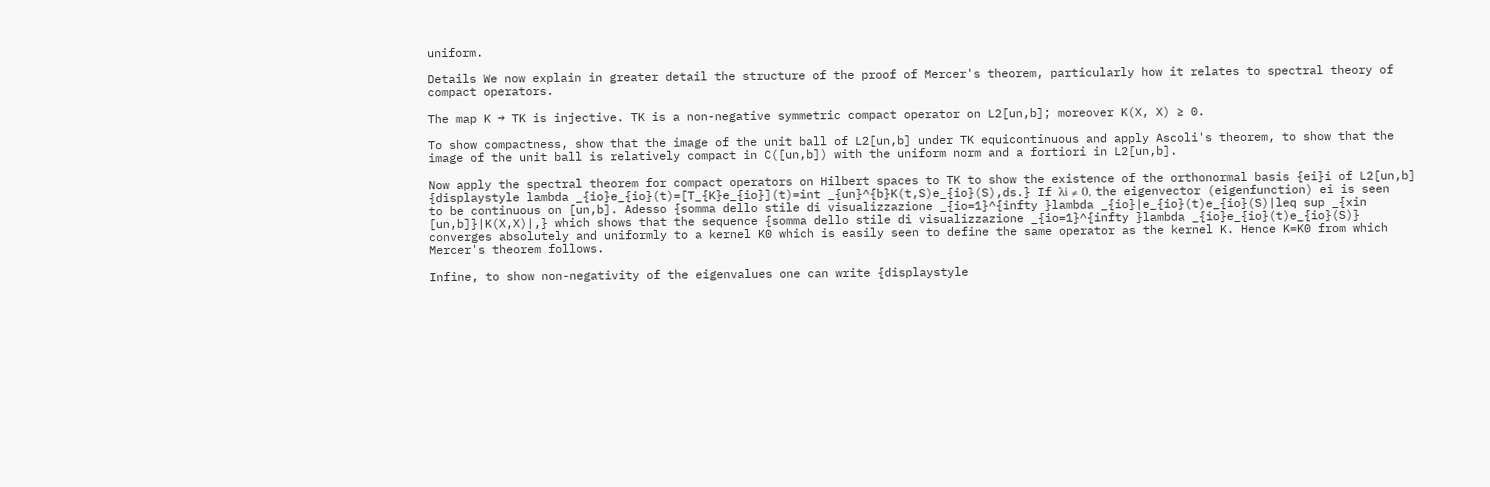uniform.

Details We now explain in greater detail the structure of the proof of Mercer's theorem, particularly how it relates to spectral theory of compact operators.

The map K → TK is injective. TK is a non-negative symmetric compact operator on L2[un,b]; moreover K(X, X) ≥ 0.

To show compactness, show that the image of the unit ball of L2[un,b] under TK equicontinuous and apply Ascoli's theorem, to show that the image of the unit ball is relatively compact in C([un,b]) with the uniform norm and a fortiori in L2[un,b].

Now apply the spectral theorem for compact operators on Hilbert spaces to TK to show the existence of the orthonormal basis {ei}i of L2[un,b] {displaystyle lambda _{io}e_{io}(t)=[T_{K}e_{io}](t)=int _{un}^{b}K(t,S)e_{io}(S),ds.} If λi ≠ 0, the eigenvector (eigenfunction) ei is seen to be continuous on [un,b]. Adesso {somma dello stile di visualizzazione _{io=1}^{infty }lambda _{io}|e_{io}(t)e_{io}(S)|leq sup _{xin [un,b]}|K(X,X)|,} which shows that the sequence {somma dello stile di visualizzazione _{io=1}^{infty }lambda _{io}e_{io}(t)e_{io}(S)} converges absolutely and uniformly to a kernel K0 which is easily seen to define the same operator as the kernel K. Hence K=K0 from which Mercer's theorem follows.

Infine, to show non-negativity of the eigenvalues one can write {displaystyle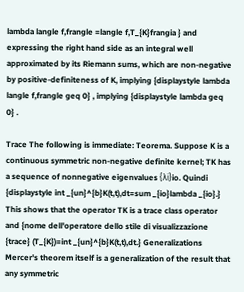lambda langle f,frangle =langle f,T_{K}frangia } and expressing the right hand side as an integral well approximated by its Riemann sums, which are non-negative by positive-definiteness of K, implying {displaystyle lambda langle f,frangle geq 0} , implying {displaystyle lambda geq 0} .

Trace The following is immediate: Teorema. Suppose K is a continuous symmetric non-negative definite kernel; TK has a sequence of nonnegative eigenvalues {λi}io. Quindi {displaystyle int _{un}^{b}K(t,t),dt=sum _{io}lambda _{io}.} This shows that the operator TK is a trace class operator and {nome dell'operatore dello stile di visualizzazione {trace} (T_{K})=int _{un}^{b}K(t,t),dt.} Generalizations Mercer's theorem itself is a generalization of the result that any symmetric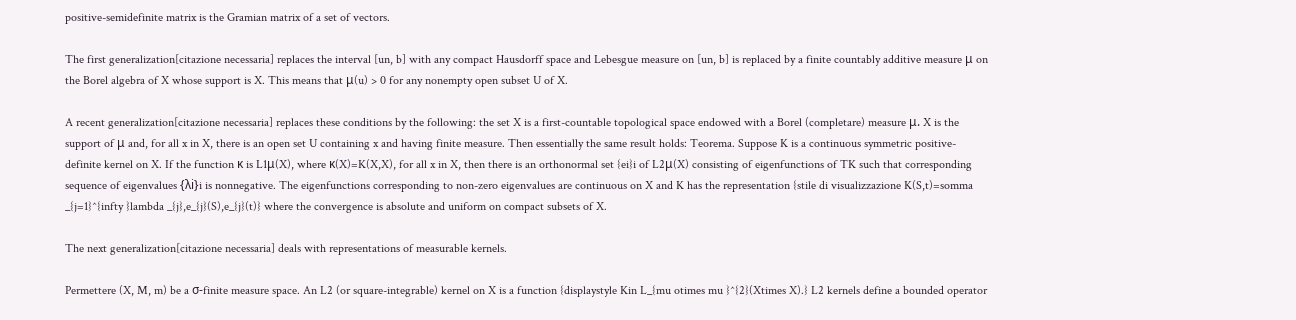positive-semidefinite matrix is the Gramian matrix of a set of vectors.

The first generalization[citazione necessaria] replaces the interval [un, b] with any compact Hausdorff space and Lebesgue measure on [un, b] is replaced by a finite countably additive measure μ on the Borel algebra of X whose support is X. This means that μ(u) > 0 for any nonempty open subset U of X.

A recent generalization[citazione necessaria] replaces these conditions by the following: the set X is a first-countable topological space endowed with a Borel (completare) measure μ. X is the support of μ and, for all x in X, there is an open set U containing x and having finite measure. Then essentially the same result holds: Teorema. Suppose K is a continuous symmetric positive-definite kernel on X. If the function κ is L1μ(X), where κ(X)=K(X,X), for all x in X, then there is an orthonormal set {ei}i of L2μ(X) consisting of eigenfunctions of TK such that corresponding sequence of eigenvalues {λi}i is nonnegative. The eigenfunctions corresponding to non-zero eigenvalues are continuous on X and K has the representation {stile di visualizzazione K(S,t)=somma _{j=1}^{infty }lambda _{j},e_{j}(S),e_{j}(t)} where the convergence is absolute and uniform on compact subsets of X.

The next generalization[citazione necessaria] deals with representations of measurable kernels.

Permettere (X, M, m) be a σ-finite measure space. An L2 (or square-integrable) kernel on X is a function {displaystyle Kin L_{mu otimes mu }^{2}(Xtimes X).} L2 kernels define a bounded operator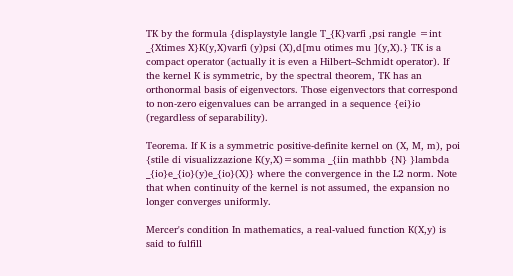TK by the formula {displaystyle langle T_{K}varfi ,psi rangle =int _{Xtimes X}K(y,X)varfi (y)psi (X),d[mu otimes mu ](y,X).} TK is a compact operator (actually it is even a Hilbert–Schmidt operator). If the kernel K is symmetric, by the spectral theorem, TK has an orthonormal basis of eigenvectors. Those eigenvectors that correspond to non-zero eigenvalues can be arranged in a sequence {ei}io (regardless of separability).

Teorema. If K is a symmetric positive-definite kernel on (X, M, m), poi {stile di visualizzazione K(y,X)=somma _{iin mathbb {N} }lambda _{io}e_{io}(y)e_{io}(X)} where the convergence in the L2 norm. Note that when continuity of the kernel is not assumed, the expansion no longer converges uniformly.

Mercer's condition In mathematics, a real-valued function K(X,y) is said to fulfill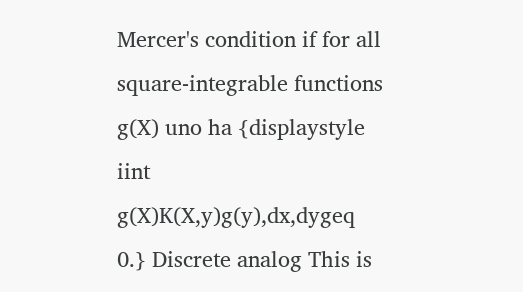Mercer's condition if for all square-integrable functions g(X) uno ha {displaystyle iint g(X)K(X,y)g(y),dx,dygeq 0.} Discrete analog This is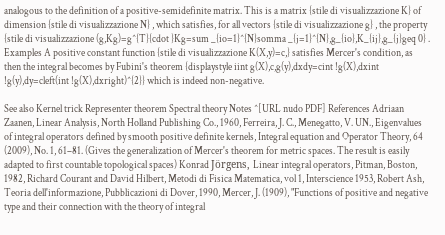analogous to the definition of a positive-semidefinite matrix. This is a matrix {stile di visualizzazione K} of dimension {stile di visualizzazione N} , which satisfies, for all vectors {stile di visualizzazione g} , the property {stile di visualizzazione (g,Kg)=g^{T}{cdot }Kg=sum _{io=1}^{N}somma _{j=1}^{N},g_{io},K_{ij},g_{j}geq 0} . Examples A positive constant function {stile di visualizzazione K(X,y)=c,} satisfies Mercer's condition, as then the integral becomes by Fubini's theorem {displaystyle iint g(X),c,g(y),dxdy=cint !g(X),dxint !g(y),dy=cleft(int !g(X),dxright)^{2}} which is indeed non-negative.

See also Kernel trick Representer theorem Spectral theory Notes ^[URL nudo PDF] References Adriaan Zaanen, Linear Analysis, North Holland Publishing Co., 1960, Ferreira, J. C., Menegatto, V. UN., Eigenvalues of integral operators defined by smooth positive definite kernels, Integral equation and Operator Theory, 64 (2009), No. 1, 61–81. (Gives the generalization of Mercer's theorem for metric spaces. The result is easily adapted to first countable topological spaces) Konrad Jörgens, Linear integral operators, Pitman, Boston, 1982, Richard Courant and David Hilbert, Metodi di Fisica Matematica, vol 1, Interscience 1953, Robert Ash, Teoria dell'informazione, Pubblicazioni di Dover, 1990, Mercer, J. (1909), "Functions of positive and negative type and their connection with the theory of integral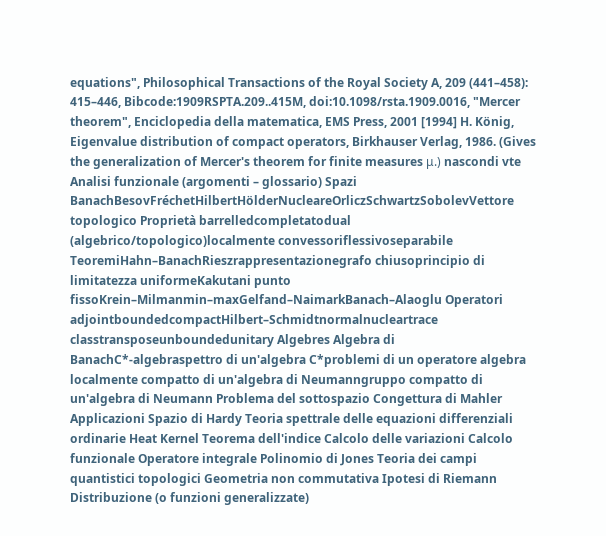equations", Philosophical Transactions of the Royal Society A, 209 (441–458): 415–446, Bibcode:1909RSPTA.209..415M, doi:10.1098/rsta.1909.0016, "Mercer theorem", Enciclopedia della matematica, EMS Press, 2001 [1994] H. König, Eigenvalue distribution of compact operators, Birkhauser Verlag, 1986. (Gives the generalization of Mercer's theorem for finite measures μ.) nascondi vte Analisi funzionale (argomenti – glossario) Spazi BanachBesovFréchetHilbertHölderNucleareOrliczSchwartzSobolevVettore topologico Proprietà barrelledcompletatodual (algebrico/topologico)localmente convessoriflessivoseparabile TeoremiHahn–BanachRieszrappresentazionegrafo chiusoprincipio di limitatezza uniformeKakutani punto fissoKrein–Milmanmin–maxGelfand–NaimarkBanach–Alaoglu Operatori adjointboundedcompactHilbert–Schmidtnormalnucleartrace classtransposeunboundedunitary Algebres Algebra di BanachC*-algebraspettro di un'algebra C*problemi di un operatore algebra localmente compatto di un'algebra di Neumanngruppo compatto di un'algebra di Neumann Problema del sottospazio Congettura di Mahler Applicazioni Spazio di Hardy Teoria spettrale delle equazioni differenziali ordinarie Heat Kernel Teorema dell'indice Calcolo delle variazioni Calcolo funzionale Operatore integrale Polinomio di Jones Teoria dei campi quantistici topologici Geometria non commutativa Ipotesi di Riemann Distribuzione (o funzioni generalizzate)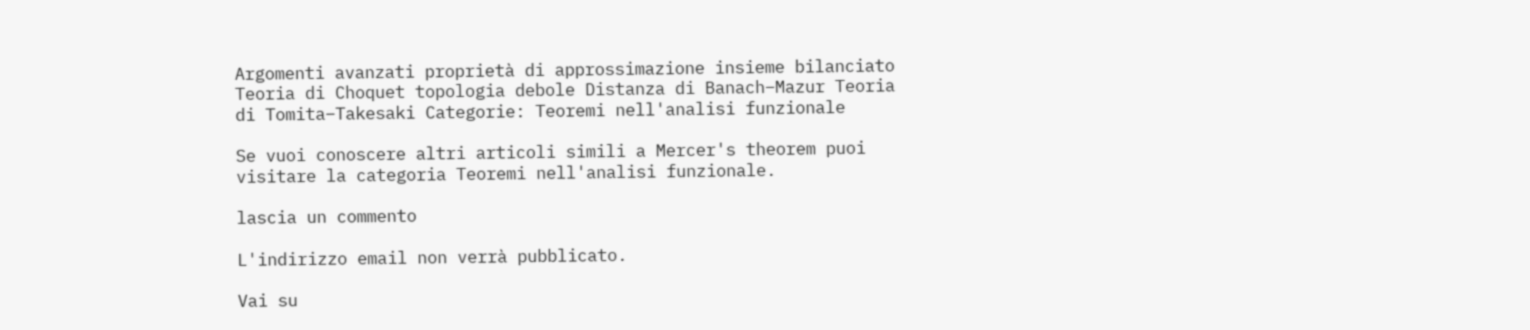Argomenti avanzati proprietà di approssimazione insieme bilanciato Teoria di Choquet topologia debole Distanza di Banach–Mazur Teoria di Tomita–Takesaki Categorie: Teoremi nell'analisi funzionale

Se vuoi conoscere altri articoli simili a Mercer's theorem puoi visitare la categoria Teoremi nell'analisi funzionale.

lascia un commento

L'indirizzo email non verrà pubblicato.

Vai su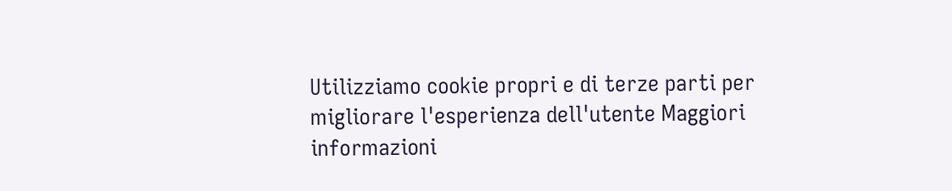Utilizziamo cookie propri e di terze parti per migliorare l'esperienza dell'utente Maggiori informazioni